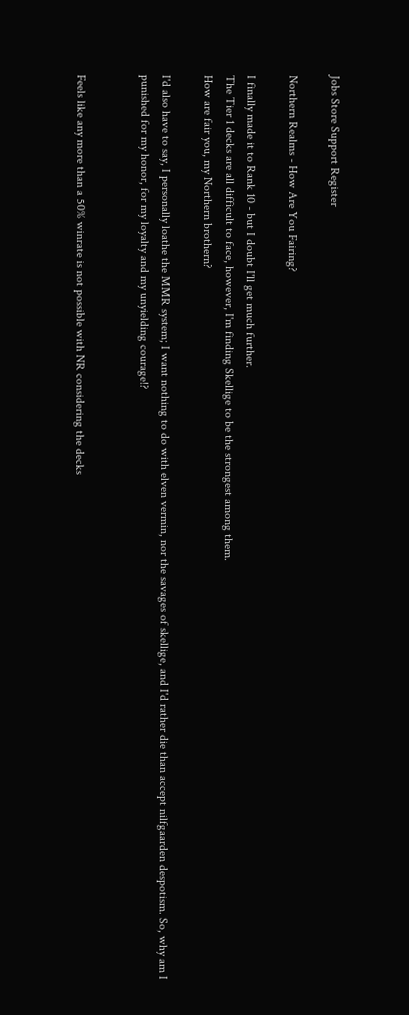Jobs Store Support Register

Northern Realms - How Are You Fairing?

I finally made it to Rank 10 - but I doubt I'll get much further.
The Tier 1 decks are all difficult to face, however, I'm finding Skellige to be the strongest among them.
How are fair you, my Northern brothern?

I'd also have to say, I personally loathe the MMR system; I want nothing to do with elven vermin, nor the savages of skellige, and I'd rather die than accept nilfgaarden despotism. So, why am I punished for my honor, for my loyalty and my unyielding courage!?


Feels like any more than a 50% winrate is not possible with NR considering the decks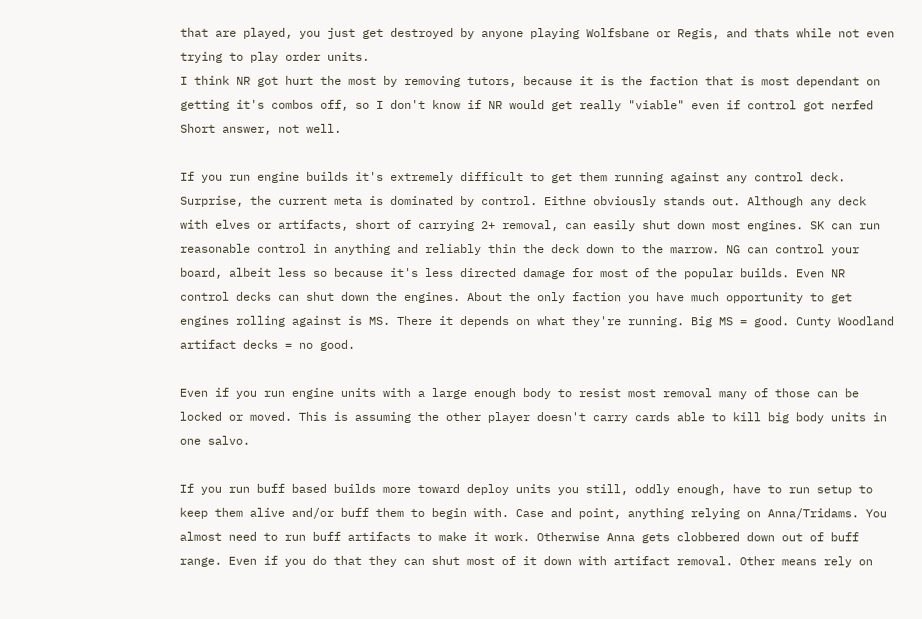that are played, you just get destroyed by anyone playing Wolfsbane or Regis, and thats while not even trying to play order units.
I think NR got hurt the most by removing tutors, because it is the faction that is most dependant on getting it's combos off, so I don't know if NR would get really "viable" even if control got nerfed
Short answer, not well.

If you run engine builds it's extremely difficult to get them running against any control deck. Surprise, the current meta is dominated by control. Eithne obviously stands out. Although any deck with elves or artifacts, short of carrying 2+ removal, can easily shut down most engines. SK can run reasonable control in anything and reliably thin the deck down to the marrow. NG can control your board, albeit less so because it's less directed damage for most of the popular builds. Even NR control decks can shut down the engines. About the only faction you have much opportunity to get engines rolling against is MS. There it depends on what they're running. Big MS = good. Cunty Woodland artifact decks = no good.

Even if you run engine units with a large enough body to resist most removal many of those can be locked or moved. This is assuming the other player doesn't carry cards able to kill big body units in one salvo.

If you run buff based builds more toward deploy units you still, oddly enough, have to run setup to keep them alive and/or buff them to begin with. Case and point, anything relying on Anna/Tridams. You almost need to run buff artifacts to make it work. Otherwise Anna gets clobbered down out of buff range. Even if you do that they can shut most of it down with artifact removal. Other means rely on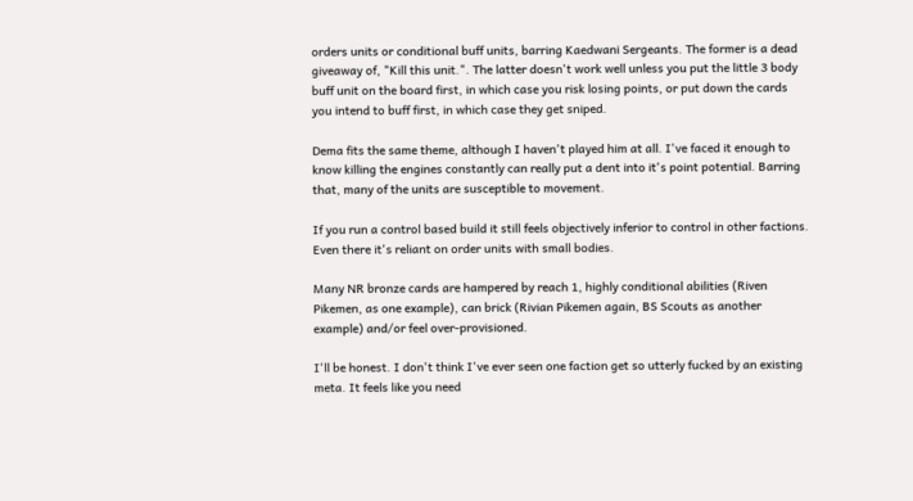orders units or conditional buff units, barring Kaedwani Sergeants. The former is a dead giveaway of, "Kill this unit.". The latter doesn't work well unless you put the little 3 body buff unit on the board first, in which case you risk losing points, or put down the cards you intend to buff first, in which case they get sniped.

Dema fits the same theme, although I haven't played him at all. I've faced it enough to know killing the engines constantly can really put a dent into it's point potential. Barring that, many of the units are susceptible to movement.

If you run a control based build it still feels objectively inferior to control in other factions. Even there it's reliant on order units with small bodies.

Many NR bronze cards are hampered by reach 1, highly conditional abilities (Riven Pikemen, as one example), can brick (Rivian Pikemen again, BS Scouts as another example) and/or feel over-provisioned.

I'll be honest. I don't think I've ever seen one faction get so utterly fucked by an existing meta. It feels like you need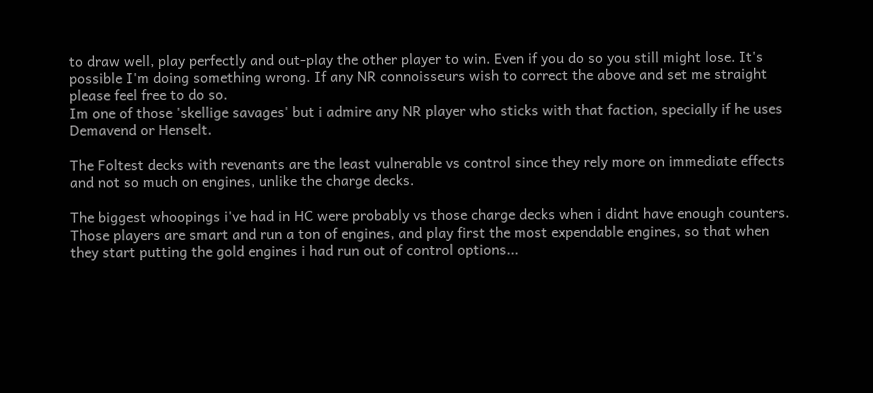to draw well, play perfectly and out-play the other player to win. Even if you do so you still might lose. It's possible I'm doing something wrong. If any NR connoisseurs wish to correct the above and set me straight please feel free to do so.
Im one of those 'skellige savages' but i admire any NR player who sticks with that faction, specially if he uses Demavend or Henselt.

The Foltest decks with revenants are the least vulnerable vs control since they rely more on immediate effects and not so much on engines, unlike the charge decks.

The biggest whoopings i've had in HC were probably vs those charge decks when i didnt have enough counters. Those players are smart and run a ton of engines, and play first the most expendable engines, so that when they start putting the gold engines i had run out of control options...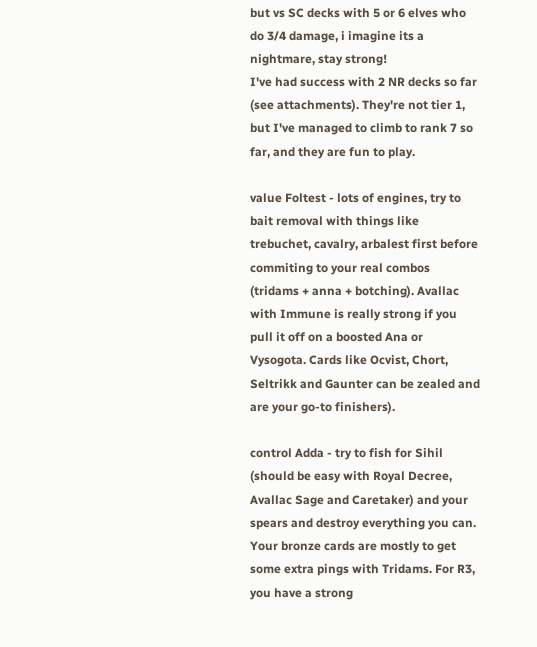but vs SC decks with 5 or 6 elves who do 3/4 damage, i imagine its a nightmare, stay strong!
I've had success with 2 NR decks so far (see attachments). They're not tier 1, but I've managed to climb to rank 7 so far, and they are fun to play.

value Foltest - lots of engines, try to bait removal with things like trebuchet, cavalry, arbalest first before commiting to your real combos (tridams + anna + botching). Avallac with Immune is really strong if you pull it off on a boosted Ana or Vysogota. Cards like Ocvist, Chort, Seltrikk and Gaunter can be zealed and are your go-to finishers).

control Adda - try to fish for Sihil (should be easy with Royal Decree, Avallac Sage and Caretaker) and your spears and destroy everything you can. Your bronze cards are mostly to get some extra pings with Tridams. For R3, you have a strong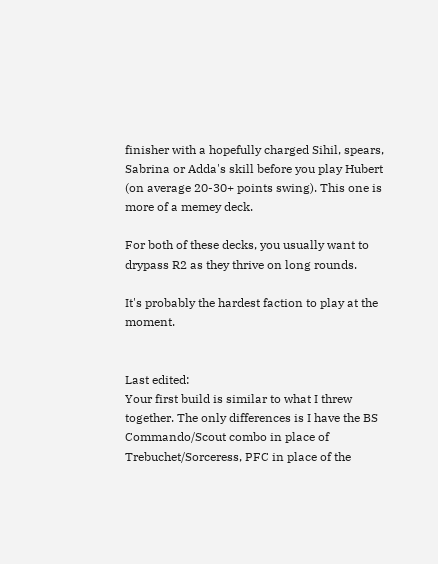finisher with a hopefully charged Sihil, spears, Sabrina or Adda's skill before you play Hubert (on average 20-30+ points swing). This one is more of a memey deck.

For both of these decks, you usually want to drypass R2 as they thrive on long rounds.

It's probably the hardest faction to play at the moment.


Last edited:
Your first build is similar to what I threw together. The only differences is I have the BS Commando/Scout combo in place of Trebuchet/Sorceress, PFC in place of the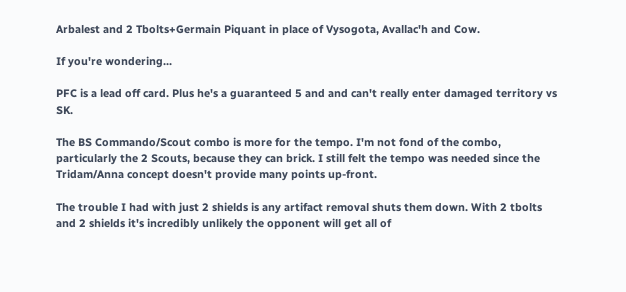Arbalest and 2 Tbolts+Germain Piquant in place of Vysogota, Avallac'h and Cow.

If you're wondering...

PFC is a lead off card. Plus he's a guaranteed 5 and and can't really enter damaged territory vs SK.

The BS Commando/Scout combo is more for the tempo. I'm not fond of the combo, particularly the 2 Scouts, because they can brick. I still felt the tempo was needed since the Tridam/Anna concept doesn't provide many points up-front.

The trouble I had with just 2 shields is any artifact removal shuts them down. With 2 tbolts and 2 shields it's incredibly unlikely the opponent will get all of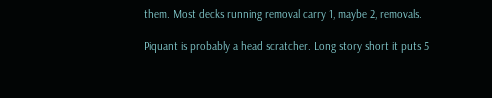them. Most decks running removal carry 1, maybe 2, removals.

Piquant is probably a head scratcher. Long story short it puts 5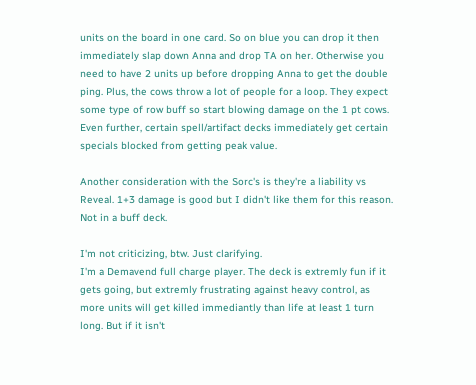units on the board in one card. So on blue you can drop it then immediately slap down Anna and drop TA on her. Otherwise you need to have 2 units up before dropping Anna to get the double ping. Plus, the cows throw a lot of people for a loop. They expect some type of row buff so start blowing damage on the 1 pt cows. Even further, certain spell/artifact decks immediately get certain specials blocked from getting peak value.

Another consideration with the Sorc's is they're a liability vs Reveal. 1+3 damage is good but I didn't like them for this reason. Not in a buff deck.

I'm not criticizing, btw. Just clarifying.
I'm a Demavend full charge player. The deck is extremly fun if it gets going, but extremly frustrating against heavy control, as more units will get killed immediantly than life at least 1 turn long. But if it isn't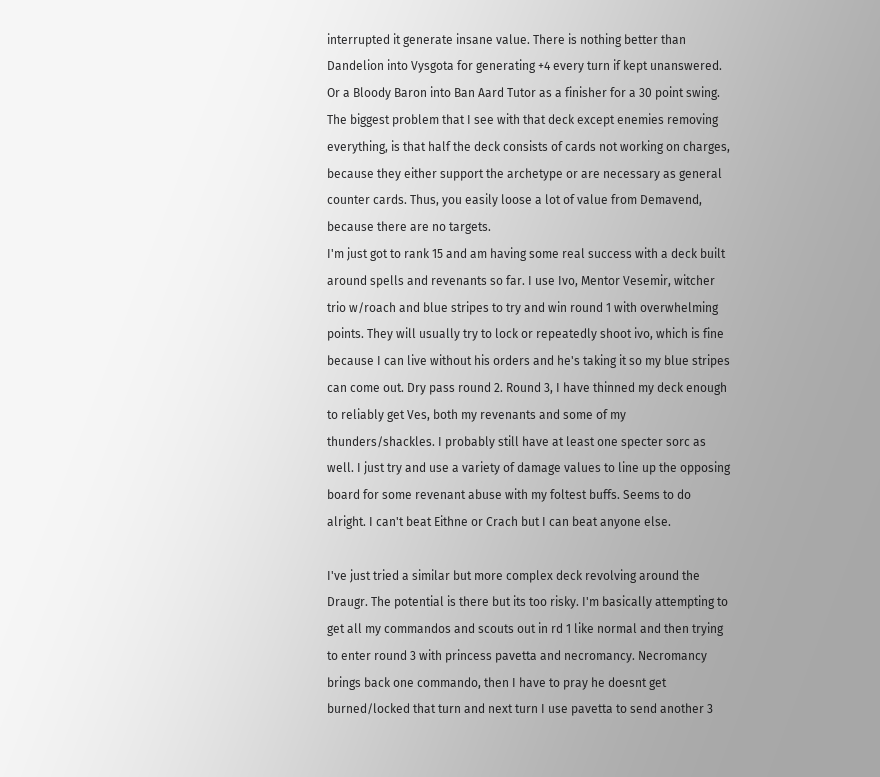interrupted it generate insane value. There is nothing better than Dandelion into Vysgota for generating +4 every turn if kept unanswered. Or a Bloody Baron into Ban Aard Tutor as a finisher for a 30 point swing.
The biggest problem that I see with that deck except enemies removing everything, is that half the deck consists of cards not working on charges, because they either support the archetype or are necessary as general counter cards. Thus, you easily loose a lot of value from Demavend, because there are no targets.
I'm just got to rank 15 and am having some real success with a deck built around spells and revenants so far. I use Ivo, Mentor Vesemir, witcher trio w/roach and blue stripes to try and win round 1 with overwhelming points. They will usually try to lock or repeatedly shoot ivo, which is fine because I can live without his orders and he's taking it so my blue stripes can come out. Dry pass round 2. Round 3, I have thinned my deck enough to reliably get Ves, both my revenants and some of my thunders/shackles. I probably still have at least one specter sorc as well. I just try and use a variety of damage values to line up the opposing board for some revenant abuse with my foltest buffs. Seems to do alright. I can't beat Eithne or Crach but I can beat anyone else.

I've just tried a similar but more complex deck revolving around the Draugr. The potential is there but its too risky. I'm basically attempting to get all my commandos and scouts out in rd 1 like normal and then trying to enter round 3 with princess pavetta and necromancy. Necromancy brings back one commando, then I have to pray he doesnt get burned/locked that turn and next turn I use pavetta to send another 3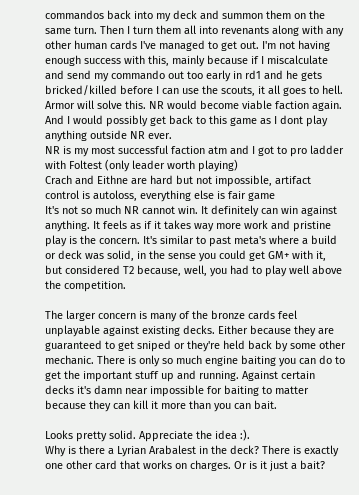commandos back into my deck and summon them on the same turn. Then I turn them all into revenants along with any other human cards I've managed to get out. I'm not having enough success with this, mainly because if I miscalculate and send my commando out too early in rd1 and he gets bricked/killed before I can use the scouts, it all goes to hell.
Armor will solve this. NR would become viable faction again. And I would possibly get back to this game as I dont play anything outside NR ever.
NR is my most successful faction atm and I got to pro ladder with Foltest (only leader worth playing)
Crach and Eithne are hard but not impossible, artifact control is autoloss, everything else is fair game
It's not so much NR cannot win. It definitely can win against anything. It feels as if it takes way more work and pristine play is the concern. It's similar to past meta's where a build or deck was solid, in the sense you could get GM+ with it, but considered T2 because, well, you had to play well above the competition.

The larger concern is many of the bronze cards feel unplayable against existing decks. Either because they are guaranteed to get sniped or they're held back by some other mechanic. There is only so much engine baiting you can do to get the important stuff up and running. Against certain decks it's damn near impossible for baiting to matter because they can kill it more than you can bait.

Looks pretty solid. Appreciate the idea :).
Why is there a Lyrian Arabalest in the deck? There is exactly one other card that works on charges. Or is it just a bait?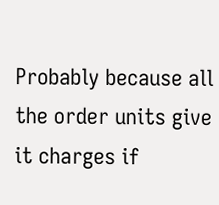Probably because all the order units give it charges if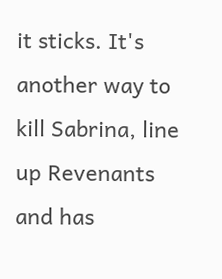it sticks. It's another way to kill Sabrina, line up Revenants and has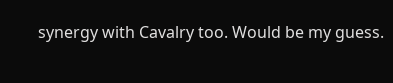synergy with Cavalry too. Would be my guess.